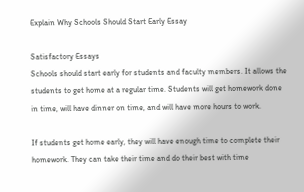Explain Why Schools Should Start Early Essay

Satisfactory Essays
Schools should start early for students and faculty members. It allows the students to get home at a regular time. Students will get homework done in time, will have dinner on time, and will have more hours to work.

If students get home early, they will have enough time to complete their homework. They can take their time and do their best with time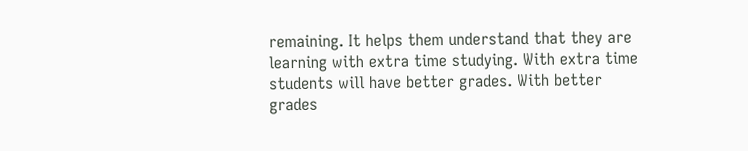remaining. It helps them understand that they are learning with extra time studying. With extra time students will have better grades. With better grades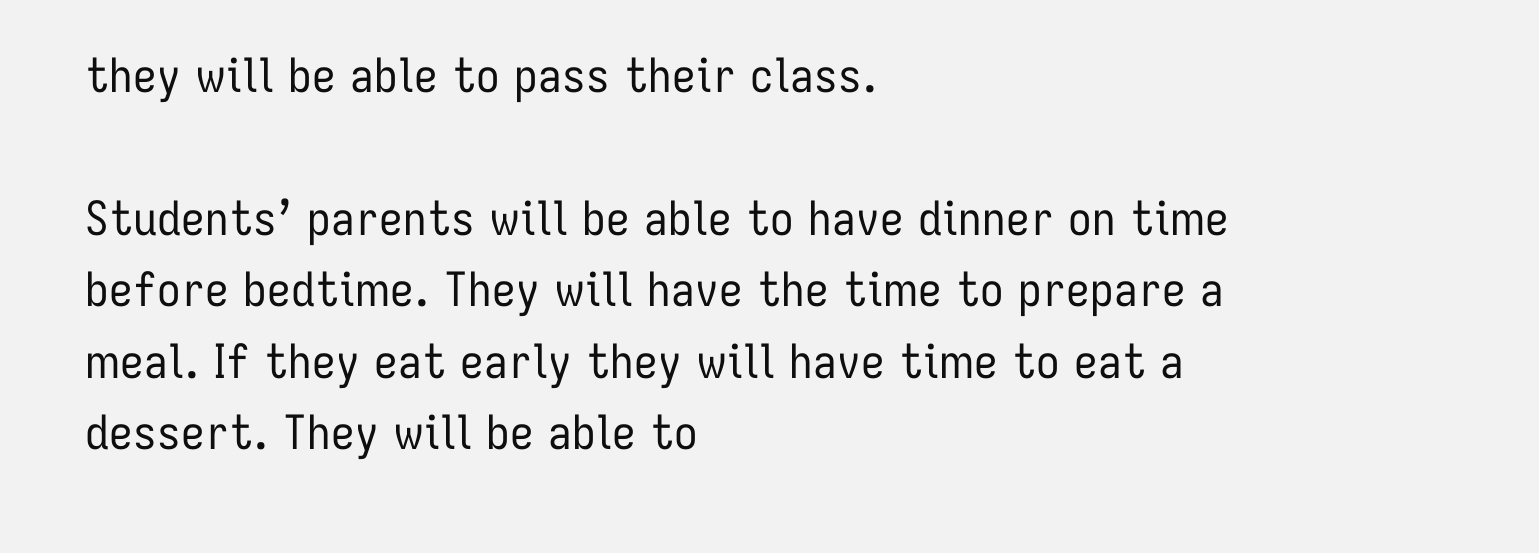they will be able to pass their class.

Students’ parents will be able to have dinner on time before bedtime. They will have the time to prepare a meal. If they eat early they will have time to eat a dessert. They will be able to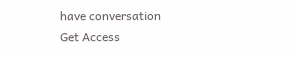have conversation
Get Access